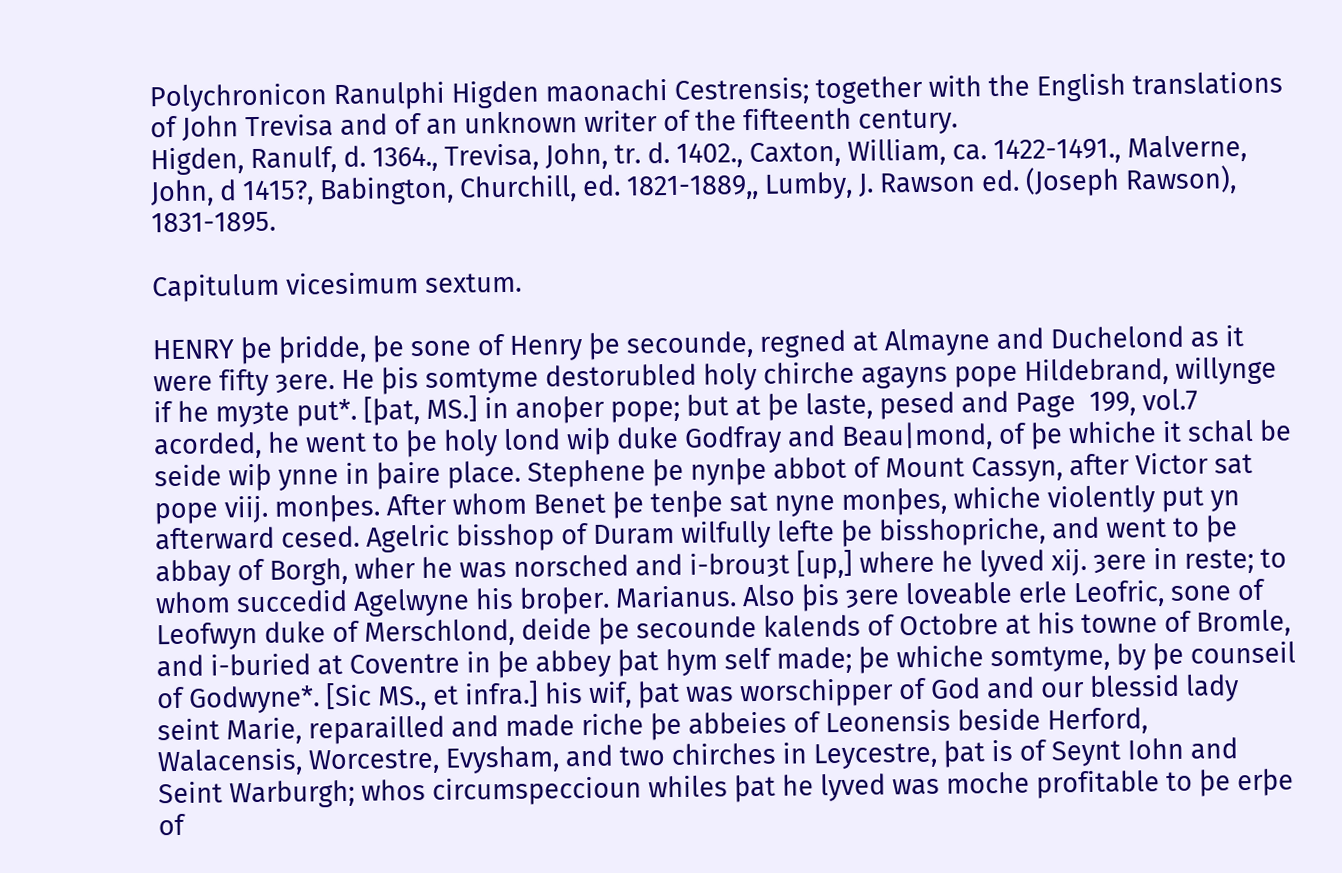Polychronicon Ranulphi Higden maonachi Cestrensis; together with the English translations of John Trevisa and of an unknown writer of the fifteenth century.
Higden, Ranulf, d. 1364., Trevisa, John, tr. d. 1402., Caxton, William, ca. 1422-1491., Malverne, John, d 1415?, Babington, Churchill, ed. 1821-1889,, Lumby, J. Rawson ed. (Joseph Rawson), 1831-1895.

Capitulum vicesimum sextum.

HENRY þe þridde, þe sone of Henry þe secounde, regned at Almayne and Duchelond as it were fifty ȝere. He þis somtyme destorubled holy chirche agayns pope Hildebrand, willynge if he myȝte put*. [þat, MS.] in anoþer pope; but at þe laste, pesed and Page  199, vol.7 acorded, he went to þe holy lond wiþ duke Godfray and Beau|mond, of þe whiche it schal be seide wiþ ynne in þaire place. Stephene þe nynþe abbot of Mount Cassyn, after Victor sat pope viij. monþes. After whom Benet þe tenþe sat nyne monþes, whiche violently put yn afterward cesed. Agelric bisshop of Duram wilfully lefte þe bisshopriche, and went to þe abbay of Borgh, wher he was norsched and i-brouȝt [up,] where he lyved xij. ȝere in reste; to whom succedid Agelwyne his broþer. Marianus. Also þis ȝere loveable erle Leofric, sone of Leofwyn duke of Merschlond, deide þe secounde kalends of Octobre at his towne of Bromle, and i-buried at Coventre in þe abbey þat hym self made; þe whiche somtyme, by þe counseil of Godwyne*. [Sic MS., et infra.] his wif, þat was worschipper of God and our blessid lady seint Marie, reparailled and made riche þe abbeies of Leonensis beside Herford, Walacensis, Worcestre, Evysham, and two chirches in Leycestre, þat is of Seynt Iohn and Seint Warburgh; whos circumspeccioun whiles þat he lyved was moche profitable to þe erþe of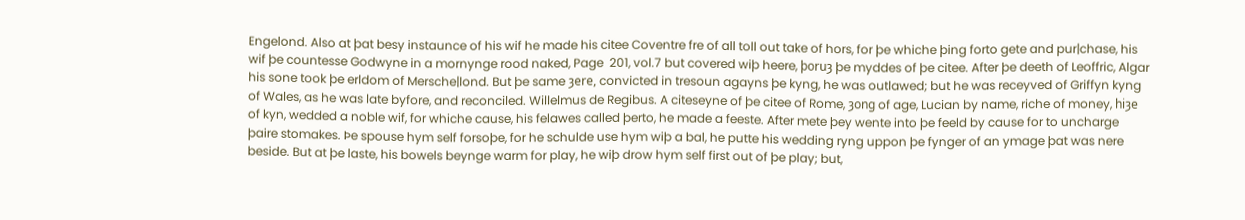Engelond. Also at þat besy instaunce of his wif he made his citee Coventre fre of all toll out take of hors, for þe whiche þing forto gete and pur|chase, his wif þe countesse Godwyne in a mornynge rood naked, Page  201, vol.7 but covered wiþ heere, þoruȝ þe myddes of þe citee. After þe deeth of Leoffric, Algar his sone took þe erldom of Mersche|lond. But þe same ȝere, convicted in tresoun agayns þe kyng, he was outlawed; but he was receyved of Griffyn kyng of Wales, as he was late byfore, and reconciled. Willelmus de Regibus. A citeseyne of þe citee of Rome, ȝong of age, Lucian by name, riche of money, hiȝe of kyn, wedded a noble wif, for whiche cause, his felawes called þerto, he made a feeste. After mete þey wente into þe feeld by cause for to uncharge þaire stomakes. Þe spouse hym self forsoþe, for he schulde use hym wiþ a bal, he putte his wedding ryng uppon þe fynger of an ymage þat was nere beside. But at þe laste, his bowels beynge warm for play, he wiþ drow hym self first out of þe play; but,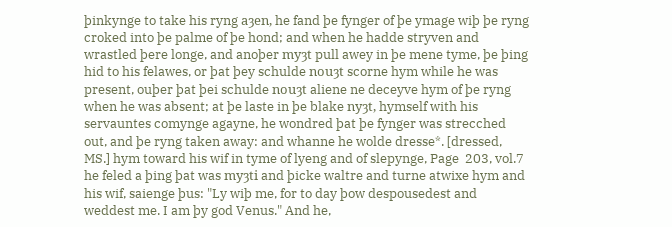þinkynge to take his ryng aȝen, he fand þe fynger of þe ymage wiþ þe ryng croked into þe palme of þe hond; and when he hadde stryven and wrastled þere longe, and anoþer myȝt pull awey in þe mene tyme, þe þing hid to his felawes, or þat þey schulde nouȝt scorne hym while he was present, ouþer þat þei schulde nouȝt aliene ne deceyve hym of þe ryng when he was absent; at þe laste in þe blake nyȝt, hymself with his servauntes comynge agayne, he wondred þat þe fynger was strecched out, and þe ryng taken away: and whanne he wolde dresse*. [dressed, MS.] hym toward his wif in tyme of lyeng and of slepynge, Page  203, vol.7 he feled a þing þat was myȝti and þicke waltre and turne atwixe hym and his wif, saienge þus: "Ly wiþ me, for to day þow despousedest and weddest me. I am þy god Venus." And he,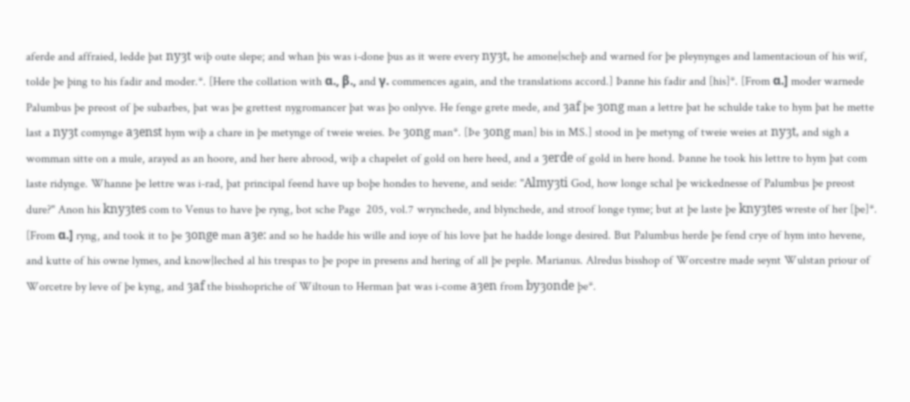aferde and affraied, ledde þat nyȝt wiþ oute slepe; and whan þis was i-done þus as it were every nyȝt, he amone|scheþ and warned for þe pleynynges and lamentacioun of his wif, tolde þe þing to his fadir and moder.*. [Here the collation with α., β., and γ. commences again, and the translations accord.] Þanne his fadir and [his]*. [From α.] moder warnede Palumbus þe preost of þe subarbes, þat was þe grettest nygromancer þat was þo onlyve. He fenge grete mede, and ȝaf þe ȝong man a lettre þat he schulde take to hym þat he mette last a nyȝt comynge aȝenst hym wiþ a chare in þe metynge of tweie weies. Þe ȝong man*. [Þe ȝong man] bis in MS.] stood in þe metyng of tweie weies at nyȝt, and sigh a womman sitte on a mule, arayed as an hoore, and her here abrood, wiþ a chapelet of gold on here heed, and a ȝerde of gold in here hond. Þanne he took his lettre to hym þat com laste ridynge. Whanne þe lettre was i-rad, þat principal feend have up boþe hondes to hevene, and seide: "Almyȝti God, how longe schal þe wickednesse of Palumbus þe preost dure?" Anon his knyȝtes com to Venus to have þe ryng, bot sche Page  205, vol.7 wrynchede, and blynchede, and stroof longe tyme; but at þe laste þe knyȝtes wreste of her [þe]*. [From α.] ryng, and took it to þe ȝonge man aȝe: and so he hadde his wille and ioye of his love þat he hadde longe desired. But Palumbus herde þe fend crye of hym into hevene, and kutte of his owne lymes, and know|leched al his trespas to þe pope in presens and hering of all þe peple. Marianus. Alredus bisshop of Worcestre made seynt Wulstan priour of Worcetre by leve of þe kyng, and ȝaf the bisshopriche of Wiltoun to Herman þat was i-come aȝen from byȝonde þe*.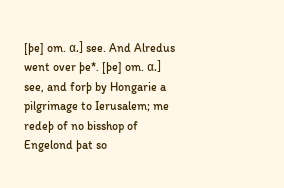[þe] om. α.] see. And Alredus went over þe*. [þe] om. α.] see, and forþ by Hongarie a pilgrimage to Ierusalem; me redeþ of no bisshop of Engelond þat so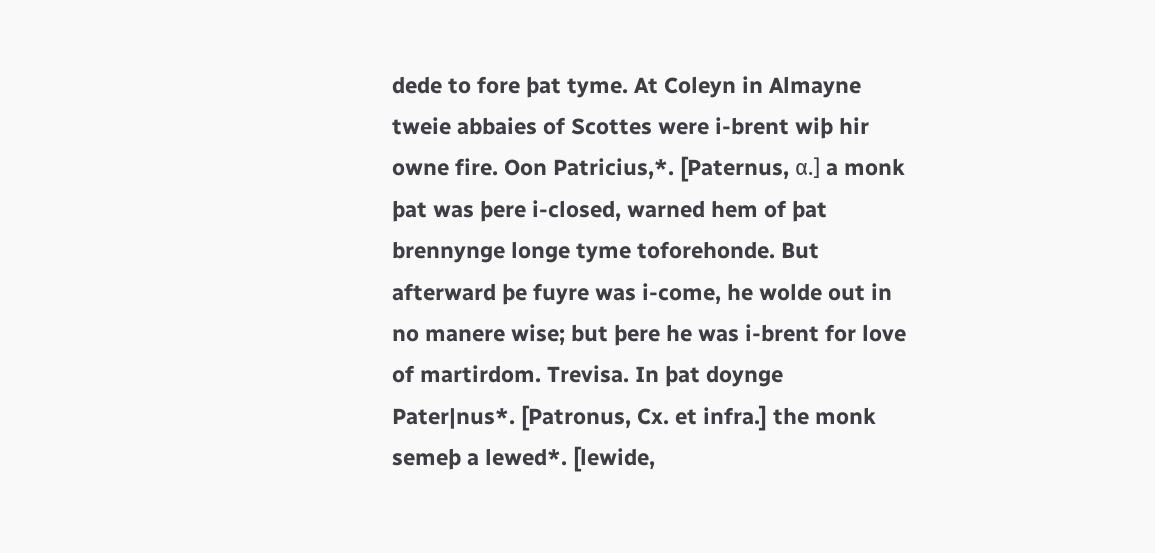dede to fore þat tyme. At Coleyn in Almayne tweie abbaies of Scottes were i-brent wiþ hir owne fire. Oon Patricius,*. [Paternus, α.] a monk þat was þere i-closed, warned hem of þat brennynge longe tyme toforehonde. But afterward þe fuyre was i-come, he wolde out in no manere wise; but þere he was i-brent for love of martirdom. Trevisa. In þat doynge Pater|nus*. [Patronus, Cx. et infra.] the monk semeþ a lewed*. [lewide,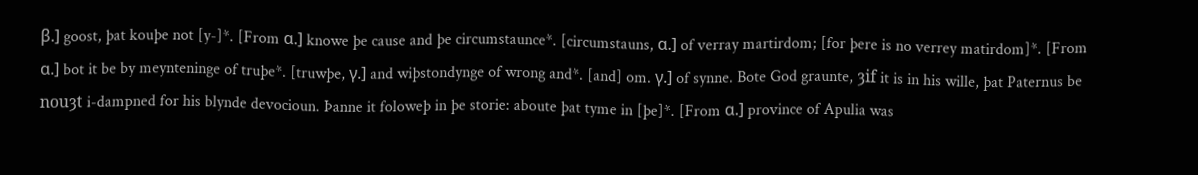β.] goost, þat kouþe not [y-]*. [From α.] knowe þe cause and þe circumstaunce*. [circumstauns, α.] of verray martirdom; [for þere is no verrey matirdom]*. [From α.] bot it be by meynteninge of truþe*. [truwþe, γ.] and wiþstondynge of wrong and*. [and] om. γ.] of synne. Bote God graunte, ȝif it is in his wille, þat Paternus be nouȝt i-dampned for his blynde devocioun. Þanne it foloweþ in þe storie: aboute þat tyme in [þe]*. [From α.] province of Apulia was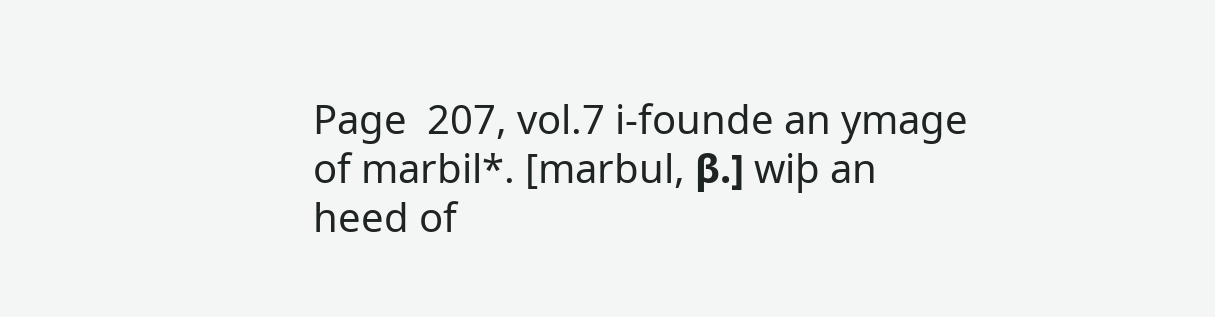Page  207, vol.7 i-founde an ymage of marbil*. [marbul, β.] wiþ an heed of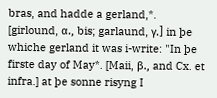bras, and hadde a gerland,*. [girlound, α., bis; garlaund, γ.] in þe whiche gerland it was i-write: "In þe firste day of May*. [Maii, β., and Cx. et infra.] at þe sonne risyng I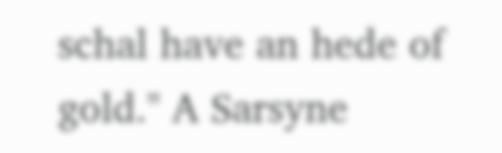schal have an hede of gold." A Sarsyne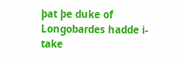þat þe duke of Longobardes hadde i-take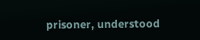prisoner, understood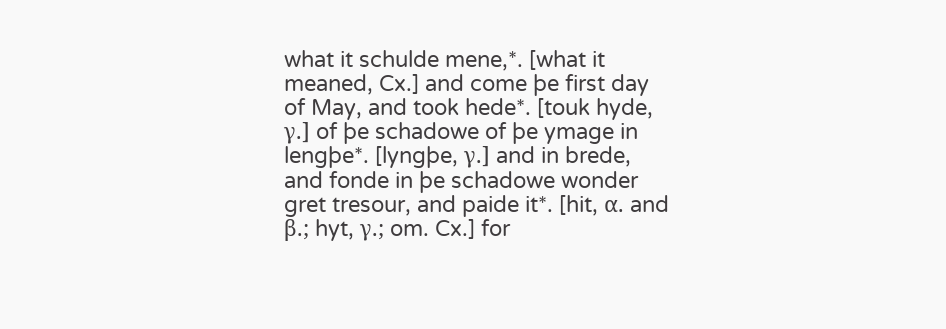what it schulde mene,*. [what it meaned, Cx.] and come þe first day of May, and took hede*. [touk hyde, γ.] of þe schadowe of þe ymage in lengþe*. [lyngþe, γ.] and in brede, and fonde in þe schadowe wonder gret tresour, and paide it*. [hit, α. and β.; hyt, γ.; om. Cx.] for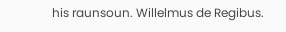his raunsoun. Willelmus de Regibus.